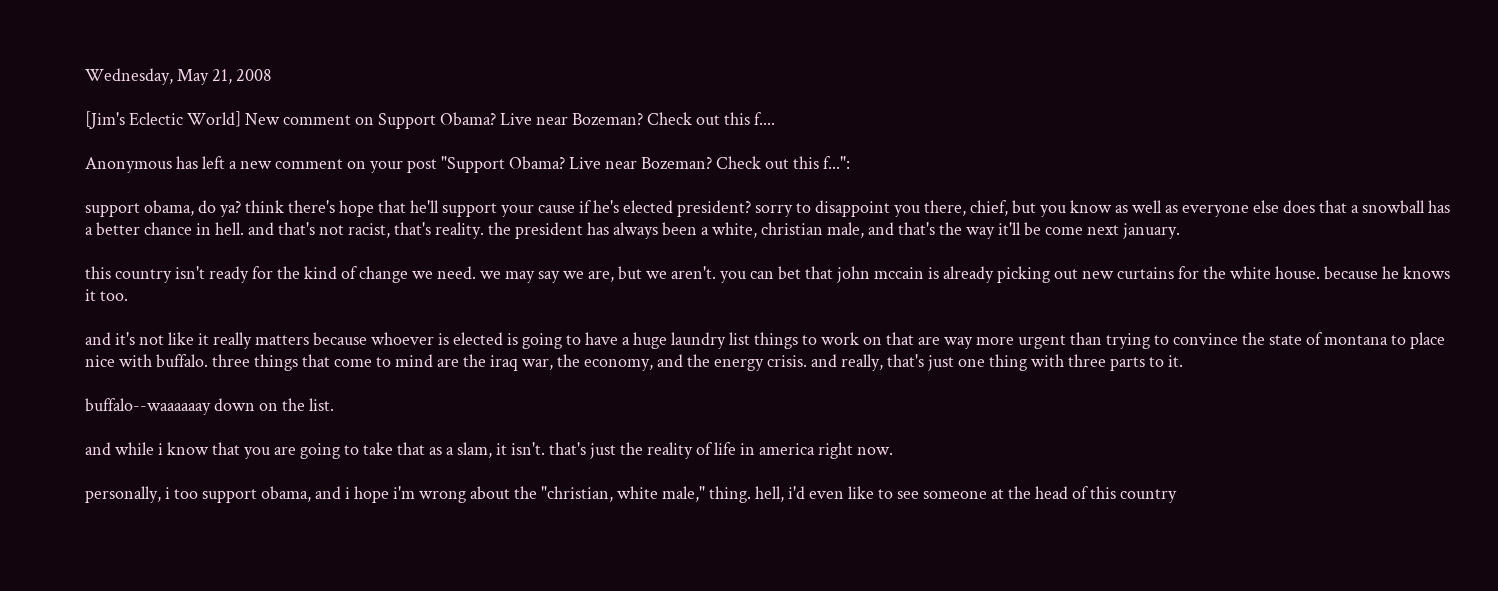Wednesday, May 21, 2008

[Jim's Eclectic World] New comment on Support Obama? Live near Bozeman? Check out this f....

Anonymous has left a new comment on your post "Support Obama? Live near Bozeman? Check out this f...":

support obama, do ya? think there's hope that he'll support your cause if he's elected president? sorry to disappoint you there, chief, but you know as well as everyone else does that a snowball has a better chance in hell. and that's not racist, that's reality. the president has always been a white, christian male, and that's the way it'll be come next january.

this country isn't ready for the kind of change we need. we may say we are, but we aren't. you can bet that john mccain is already picking out new curtains for the white house. because he knows it too.

and it's not like it really matters because whoever is elected is going to have a huge laundry list things to work on that are way more urgent than trying to convince the state of montana to place nice with buffalo. three things that come to mind are the iraq war, the economy, and the energy crisis. and really, that's just one thing with three parts to it.

buffalo--waaaaaay down on the list.

and while i know that you are going to take that as a slam, it isn't. that's just the reality of life in america right now.

personally, i too support obama, and i hope i'm wrong about the "christian, white male," thing. hell, i'd even like to see someone at the head of this country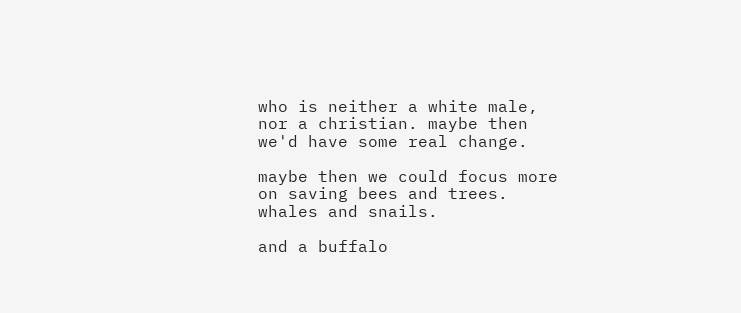who is neither a white male, nor a christian. maybe then we'd have some real change.

maybe then we could focus more on saving bees and trees. whales and snails.

and a buffalo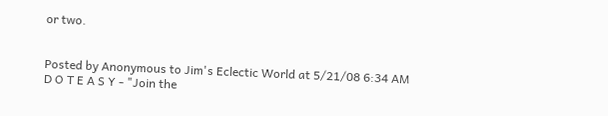or two.


Posted by Anonymous to Jim's Eclectic World at 5/21/08 6:34 AM
D O T E A S Y - "Join the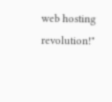web hosting revolution!"